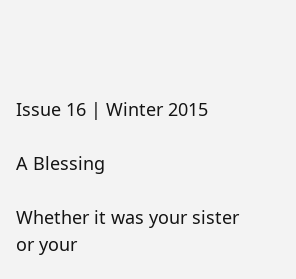Issue 16 | Winter 2015

A Blessing

Whether it was your sister or your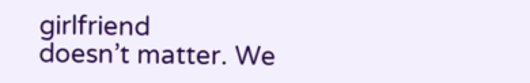girlfriend
doesn’t matter. We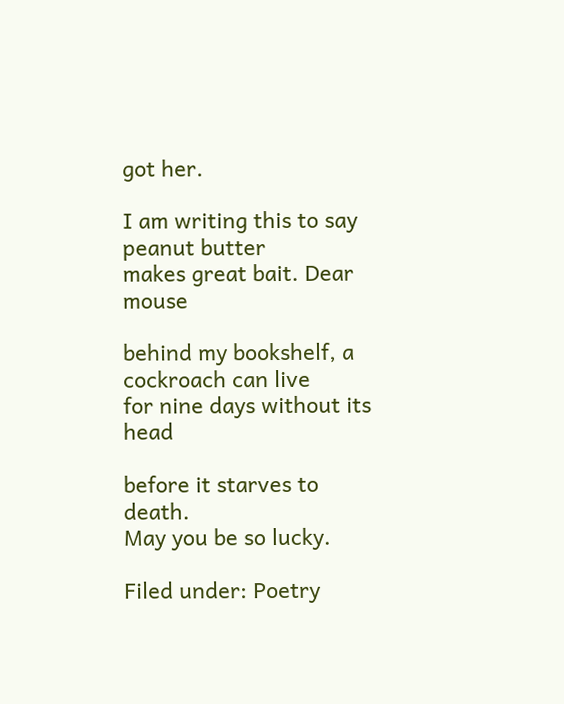got her.

I am writing this to say peanut butter
makes great bait. Dear mouse

behind my bookshelf, a cockroach can live
for nine days without its head

before it starves to death.
May you be so lucky.

Filed under: Poetry